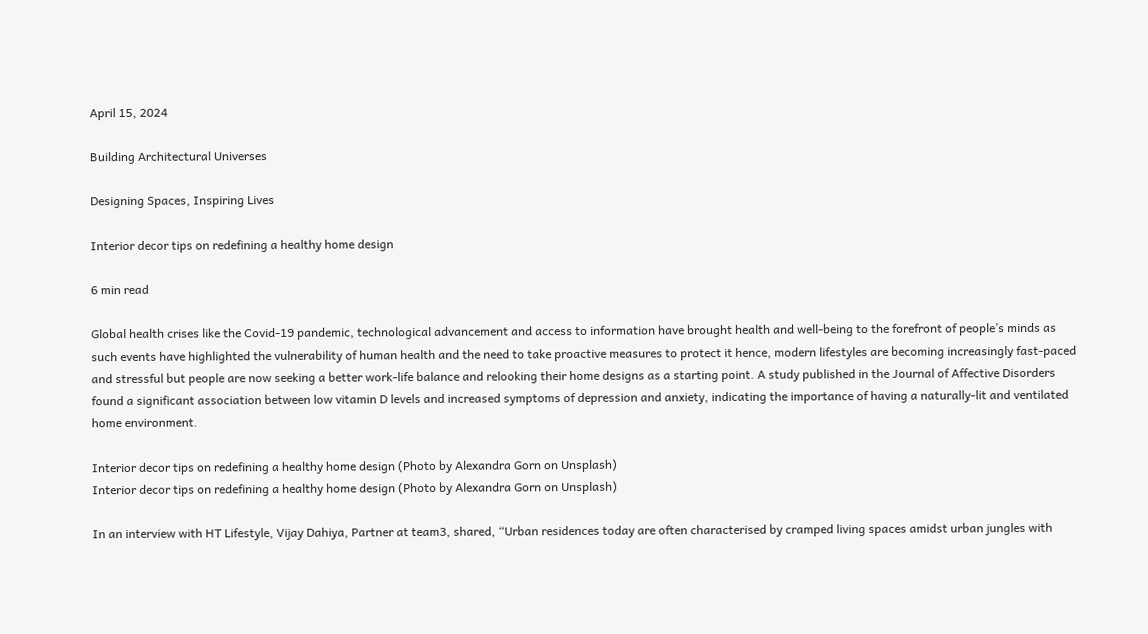April 15, 2024

Building Architectural Universes

Designing Spaces, Inspiring Lives

Interior decor tips on redefining a healthy home design

6 min read

Global health crises like the Covid-19 pandemic, technological advancement and access to information have brought health and well-being to the forefront of people’s minds as such events have highlighted the vulnerability of human health and the need to take proactive measures to protect it hence, modern lifestyles are becoming increasingly fast-paced and stressful but people are now seeking a better work-life balance and relooking their home designs as a starting point. A study published in the Journal of Affective Disorders found a significant association between low vitamin D levels and increased symptoms of depression and anxiety, indicating the importance of having a naturally-lit and ventilated home environment.

Interior decor tips on redefining a healthy home design (Photo by Alexandra Gorn on Unsplash)
Interior decor tips on redefining a healthy home design (Photo by Alexandra Gorn on Unsplash)

In an interview with HT Lifestyle, Vijay Dahiya, Partner at team3, shared, “Urban residences today are often characterised by cramped living spaces amidst urban jungles with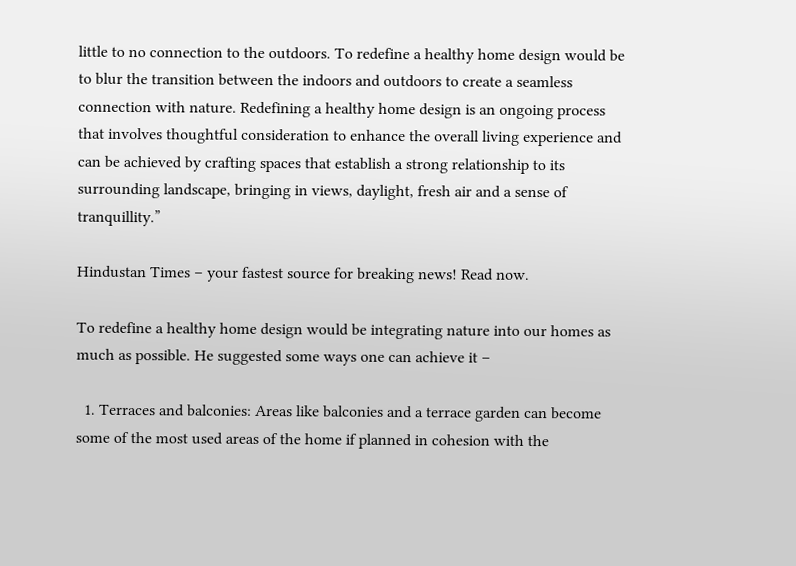little to no connection to the outdoors. To redefine a healthy home design would be to blur the transition between the indoors and outdoors to create a seamless connection with nature. Redefining a healthy home design is an ongoing process that involves thoughtful consideration to enhance the overall living experience and can be achieved by crafting spaces that establish a strong relationship to its surrounding landscape, bringing in views, daylight, fresh air and a sense of tranquillity.”

Hindustan Times – your fastest source for breaking news! Read now.

To redefine a healthy home design would be integrating nature into our homes as much as possible. He suggested some ways one can achieve it –

  1. Terraces and balconies: Areas like balconies and a terrace garden can become some of the most used areas of the home if planned in cohesion with the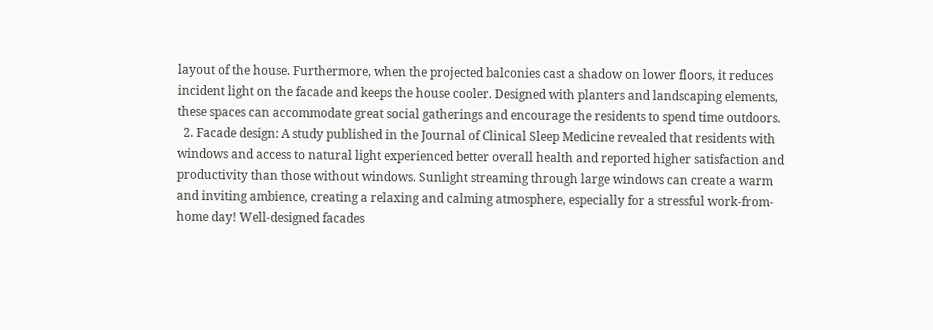layout of the house. Furthermore, when the projected balconies cast a shadow on lower floors, it reduces incident light on the facade and keeps the house cooler. Designed with planters and landscaping elements, these spaces can accommodate great social gatherings and encourage the residents to spend time outdoors.
  2. Facade design: A study published in the Journal of Clinical Sleep Medicine revealed that residents with windows and access to natural light experienced better overall health and reported higher satisfaction and productivity than those without windows. Sunlight streaming through large windows can create a warm and inviting ambience, creating a relaxing and calming atmosphere, especially for a stressful work-from-home day! Well-designed facades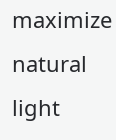maximize natural light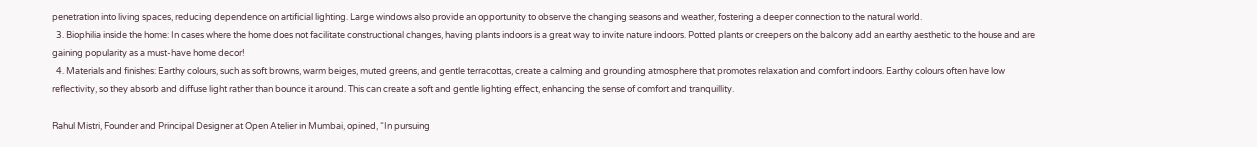penetration into living spaces, reducing dependence on artificial lighting. Large windows also provide an opportunity to observe the changing seasons and weather, fostering a deeper connection to the natural world.
  3. Biophilia inside the home: In cases where the home does not facilitate constructional changes, having plants indoors is a great way to invite nature indoors. Potted plants or creepers on the balcony add an earthy aesthetic to the house and are gaining popularity as a must-have home decor!
  4. Materials and finishes: Earthy colours, such as soft browns, warm beiges, muted greens, and gentle terracottas, create a calming and grounding atmosphere that promotes relaxation and comfort indoors. Earthy colours often have low reflectivity, so they absorb and diffuse light rather than bounce it around. This can create a soft and gentle lighting effect, enhancing the sense of comfort and tranquillity.

Rahul Mistri, Founder and Principal Designer at Open Atelier in Mumbai, opined, “In pursuing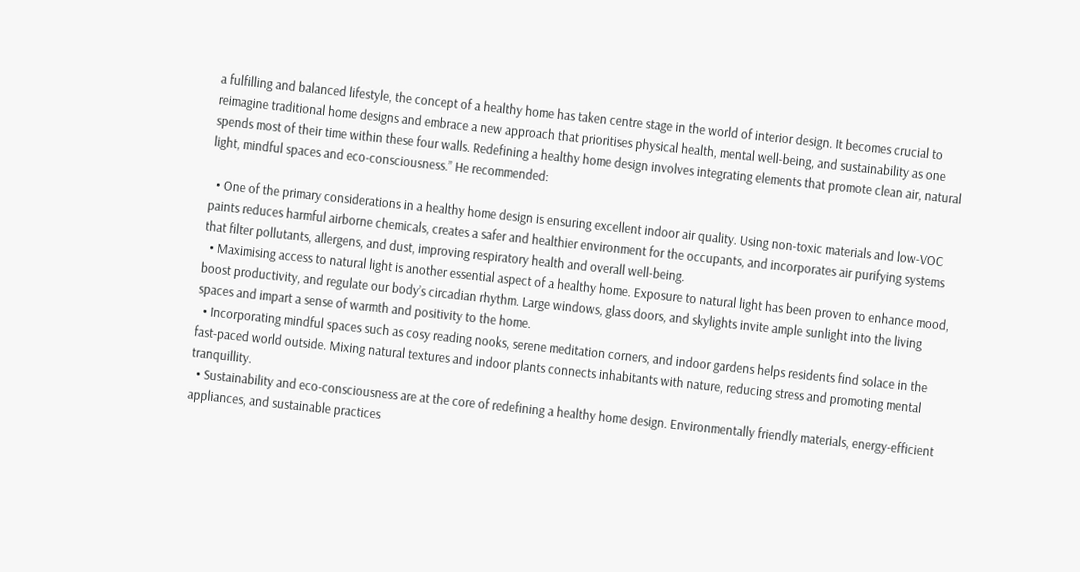a fulfilling and balanced lifestyle, the concept of a healthy home has taken centre stage in the world of interior design. It becomes crucial to reimagine traditional home designs and embrace a new approach that prioritises physical health, mental well-being, and sustainability as one spends most of their time within these four walls. Redefining a healthy home design involves integrating elements that promote clean air, natural light, mindful spaces and eco-consciousness.” He recommended:

  • One of the primary considerations in a healthy home design is ensuring excellent indoor air quality. Using non-toxic materials and low-VOC paints reduces harmful airborne chemicals, creates a safer and healthier environment for the occupants, and incorporates air purifying systems that filter pollutants, allergens, and dust, improving respiratory health and overall well-being.
  • Maximising access to natural light is another essential aspect of a healthy home. Exposure to natural light has been proven to enhance mood, boost productivity, and regulate our body’s circadian rhythm. Large windows, glass doors, and skylights invite ample sunlight into the living spaces and impart a sense of warmth and positivity to the home.
  • Incorporating mindful spaces such as cosy reading nooks, serene meditation corners, and indoor gardens helps residents find solace in the fast-paced world outside. Mixing natural textures and indoor plants connects inhabitants with nature, reducing stress and promoting mental tranquillity.
  • Sustainability and eco-consciousness are at the core of redefining a healthy home design. Environmentally friendly materials, energy-efficient appliances, and sustainable practices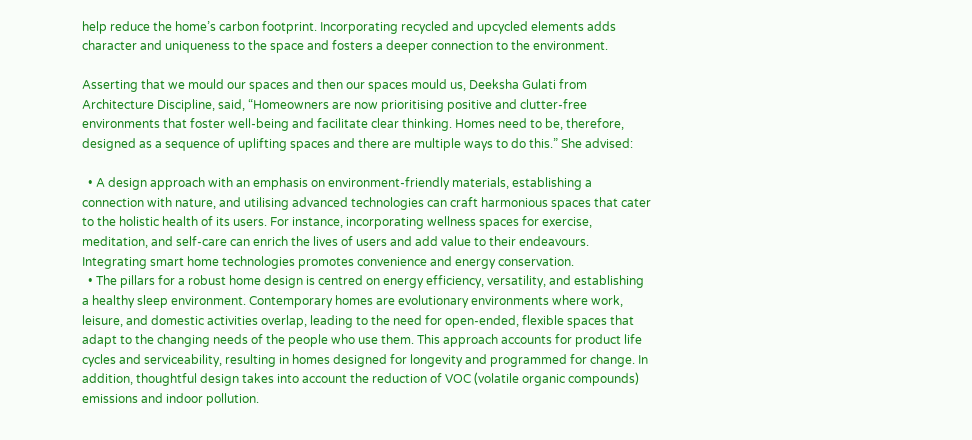help reduce the home’s carbon footprint. Incorporating recycled and upcycled elements adds character and uniqueness to the space and fosters a deeper connection to the environment.

Asserting that we mould our spaces and then our spaces mould us, Deeksha Gulati from Architecture Discipline, said, “Homeowners are now prioritising positive and clutter-free environments that foster well-being and facilitate clear thinking. Homes need to be, therefore, designed as a sequence of uplifting spaces and there are multiple ways to do this.” She advised:

  • A design approach with an emphasis on environment-friendly materials, establishing a connection with nature, and utilising advanced technologies can craft harmonious spaces that cater to the holistic health of its users. For instance, incorporating wellness spaces for exercise, meditation, and self-care can enrich the lives of users and add value to their endeavours. Integrating smart home technologies promotes convenience and energy conservation.
  • The pillars for a robust home design is centred on energy efficiency, versatility, and establishing a healthy sleep environment. Contemporary homes are evolutionary environments where work, leisure, and domestic activities overlap, leading to the need for open-ended, flexible spaces that adapt to the changing needs of the people who use them. This approach accounts for product life cycles and serviceability, resulting in homes designed for longevity and programmed for change. In addition, thoughtful design takes into account the reduction of VOC (volatile organic compounds) emissions and indoor pollution.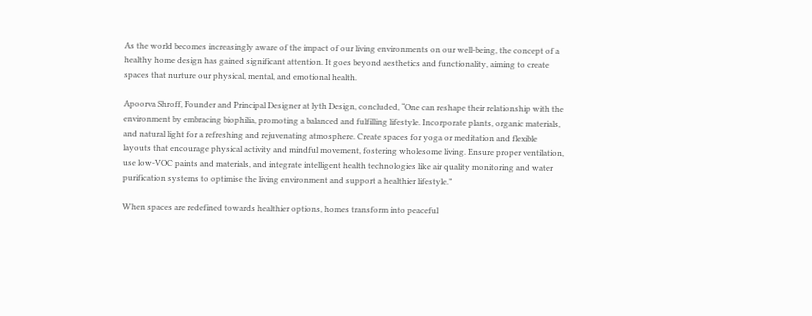As the world becomes increasingly aware of the impact of our living environments on our well-being, the concept of a healthy home design has gained significant attention. It goes beyond aesthetics and functionality, aiming to create spaces that nurture our physical, mental, and emotional health.

Apoorva Shroff, Founder and Principal Designer at lyth Design, concluded, “One can reshape their relationship with the environment by embracing biophilia, promoting a balanced and fulfilling lifestyle. Incorporate plants, organic materials, and natural light for a refreshing and rejuvenating atmosphere. Create spaces for yoga or meditation and flexible layouts that encourage physical activity and mindful movement, fostering wholesome living. Ensure proper ventilation, use low-VOC paints and materials, and integrate intelligent health technologies like air quality monitoring and water purification systems to optimise the living environment and support a healthier lifestyle.”

When spaces are redefined towards healthier options, homes transform into peaceful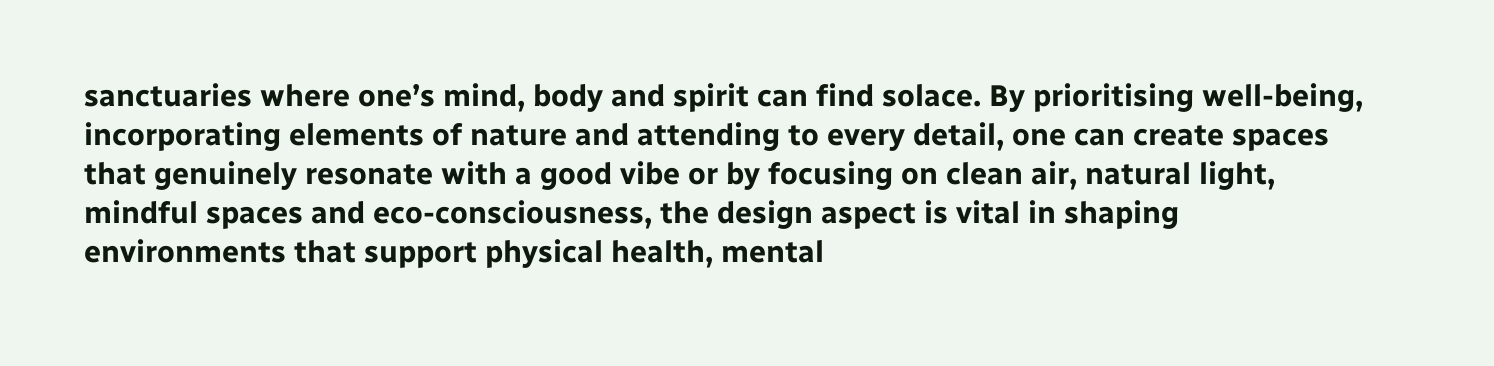sanctuaries where one’s mind, body and spirit can find solace. By prioritising well-being, incorporating elements of nature and attending to every detail, one can create spaces that genuinely resonate with a good vibe or by focusing on clean air, natural light, mindful spaces and eco-consciousness, the design aspect is vital in shaping environments that support physical health, mental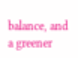balance, and a greener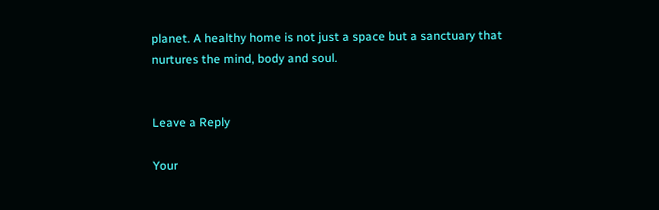planet. A healthy home is not just a space but a sanctuary that nurtures the mind, body and soul.


Leave a Reply

Your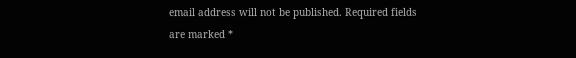email address will not be published. Required fields are marked *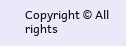Copyright © All rights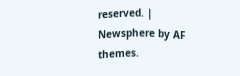reserved. | Newsphere by AF themes.